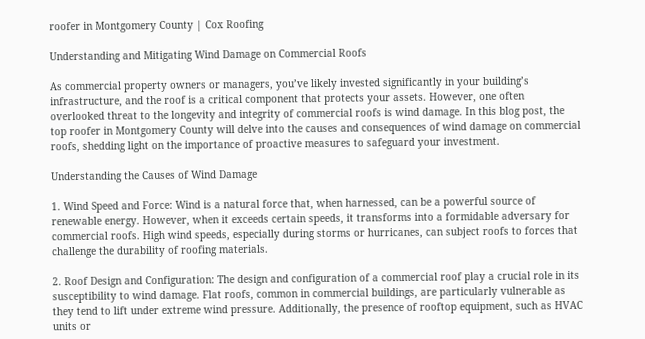roofer in Montgomery County | Cox Roofing

Understanding and Mitigating Wind Damage on Commercial Roofs

As commercial property owners or managers, you’ve likely invested significantly in your building’s infrastructure, and the roof is a critical component that protects your assets. However, one often overlooked threat to the longevity and integrity of commercial roofs is wind damage. In this blog post, the top roofer in Montgomery County will delve into the causes and consequences of wind damage on commercial roofs, shedding light on the importance of proactive measures to safeguard your investment.

Understanding the Causes of Wind Damage

1. Wind Speed and Force: Wind is a natural force that, when harnessed, can be a powerful source of renewable energy. However, when it exceeds certain speeds, it transforms into a formidable adversary for commercial roofs. High wind speeds, especially during storms or hurricanes, can subject roofs to forces that challenge the durability of roofing materials.

2. Roof Design and Configuration: The design and configuration of a commercial roof play a crucial role in its susceptibility to wind damage. Flat roofs, common in commercial buildings, are particularly vulnerable as they tend to lift under extreme wind pressure. Additionally, the presence of rooftop equipment, such as HVAC units or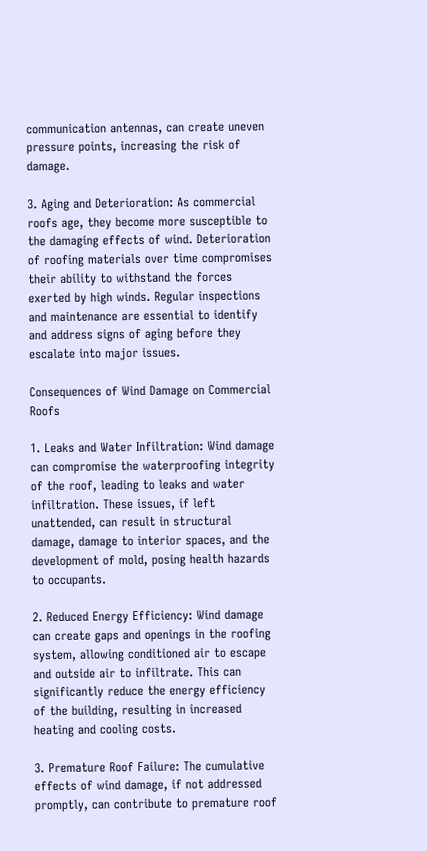communication antennas, can create uneven pressure points, increasing the risk of damage.

3. Aging and Deterioration: As commercial roofs age, they become more susceptible to the damaging effects of wind. Deterioration of roofing materials over time compromises their ability to withstand the forces exerted by high winds. Regular inspections and maintenance are essential to identify and address signs of aging before they escalate into major issues.

Consequences of Wind Damage on Commercial Roofs

1. Leaks and Water Infiltration: Wind damage can compromise the waterproofing integrity of the roof, leading to leaks and water infiltration. These issues, if left unattended, can result in structural damage, damage to interior spaces, and the development of mold, posing health hazards to occupants.

2. Reduced Energy Efficiency: Wind damage can create gaps and openings in the roofing system, allowing conditioned air to escape and outside air to infiltrate. This can significantly reduce the energy efficiency of the building, resulting in increased heating and cooling costs.

3. Premature Roof Failure: The cumulative effects of wind damage, if not addressed promptly, can contribute to premature roof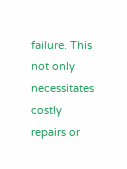failure. This not only necessitates costly repairs or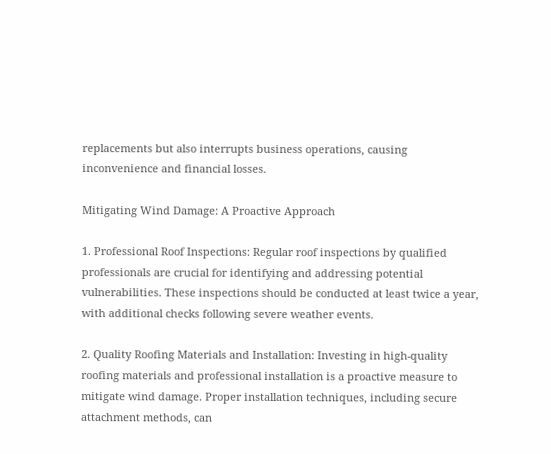replacements but also interrupts business operations, causing inconvenience and financial losses.

Mitigating Wind Damage: A Proactive Approach

1. Professional Roof Inspections: Regular roof inspections by qualified professionals are crucial for identifying and addressing potential vulnerabilities. These inspections should be conducted at least twice a year, with additional checks following severe weather events.

2. Quality Roofing Materials and Installation: Investing in high-quality roofing materials and professional installation is a proactive measure to mitigate wind damage. Proper installation techniques, including secure attachment methods, can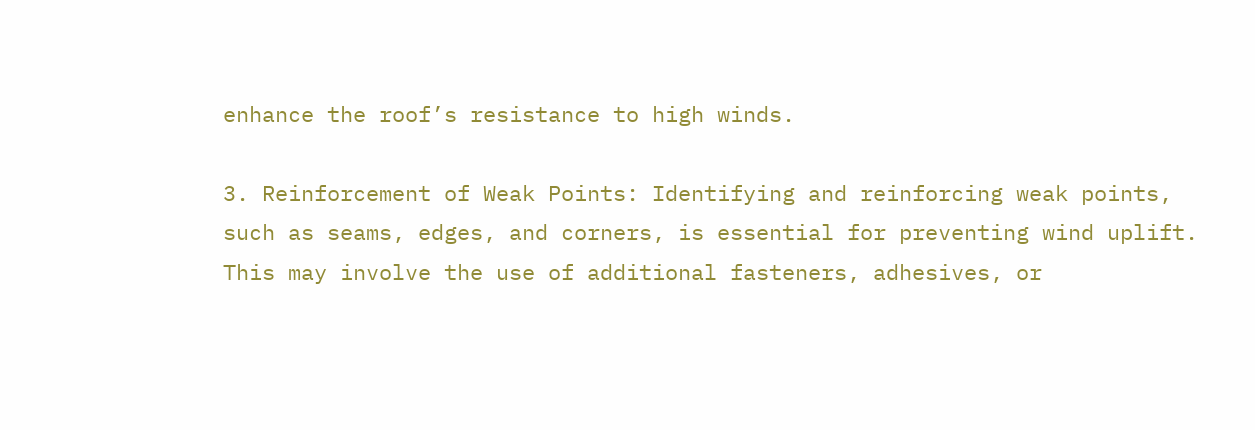enhance the roof’s resistance to high winds.

3. Reinforcement of Weak Points: Identifying and reinforcing weak points, such as seams, edges, and corners, is essential for preventing wind uplift. This may involve the use of additional fasteners, adhesives, or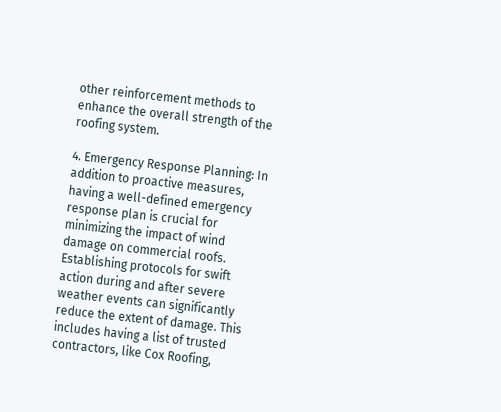other reinforcement methods to enhance the overall strength of the roofing system.

4. Emergency Response Planning: In addition to proactive measures, having a well-defined emergency response plan is crucial for minimizing the impact of wind damage on commercial roofs. Establishing protocols for swift action during and after severe weather events can significantly reduce the extent of damage. This includes having a list of trusted contractors, like Cox Roofing,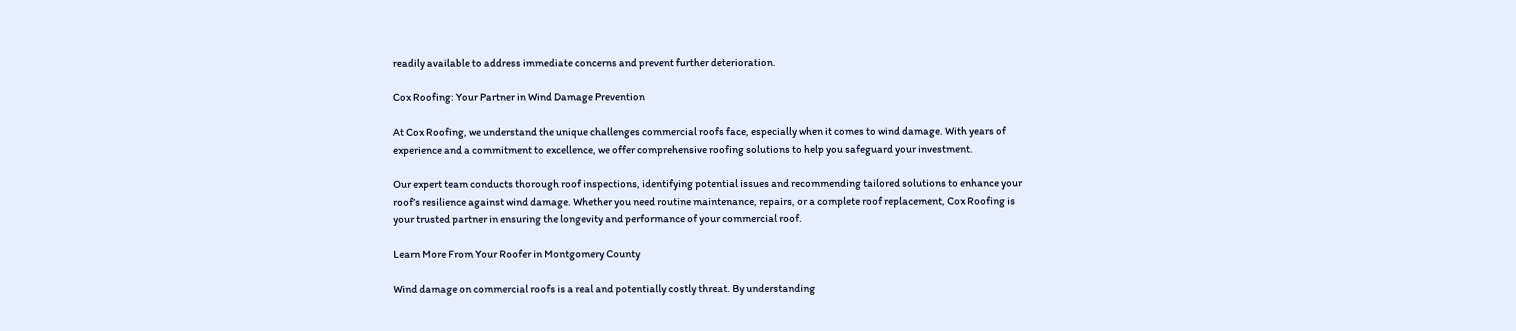readily available to address immediate concerns and prevent further deterioration.

Cox Roofing: Your Partner in Wind Damage Prevention

At Cox Roofing, we understand the unique challenges commercial roofs face, especially when it comes to wind damage. With years of experience and a commitment to excellence, we offer comprehensive roofing solutions to help you safeguard your investment.

Our expert team conducts thorough roof inspections, identifying potential issues and recommending tailored solutions to enhance your roof’s resilience against wind damage. Whether you need routine maintenance, repairs, or a complete roof replacement, Cox Roofing is your trusted partner in ensuring the longevity and performance of your commercial roof.

Learn More From Your Roofer in Montgomery County

Wind damage on commercial roofs is a real and potentially costly threat. By understanding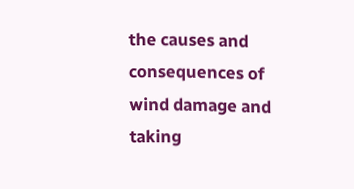the causes and consequences of wind damage and taking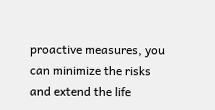proactive measures, you can minimize the risks and extend the life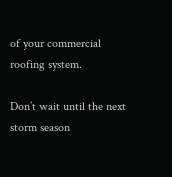of your commercial roofing system.

Don’t wait until the next storm season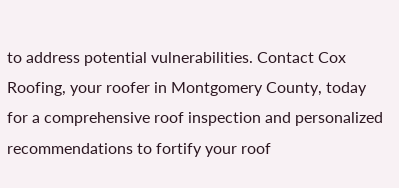to address potential vulnerabilities. Contact Cox Roofing, your roofer in Montgomery County, today for a comprehensive roof inspection and personalized recommendations to fortify your roof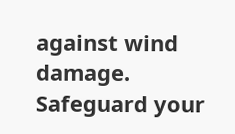against wind damage. Safeguard your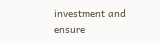investment and ensure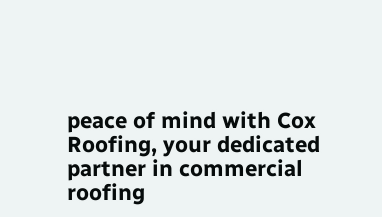peace of mind with Cox Roofing, your dedicated partner in commercial roofing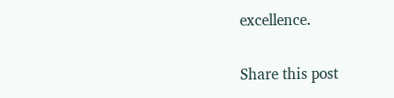excellence.

Share this post